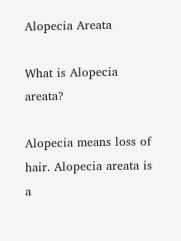Alopecia Areata

What is Alopecia areata?

Alopecia means loss of hair. Alopecia areata is a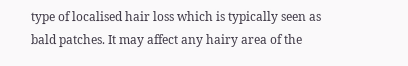type of localised hair loss which is typically seen as bald patches. It may affect any hairy area of the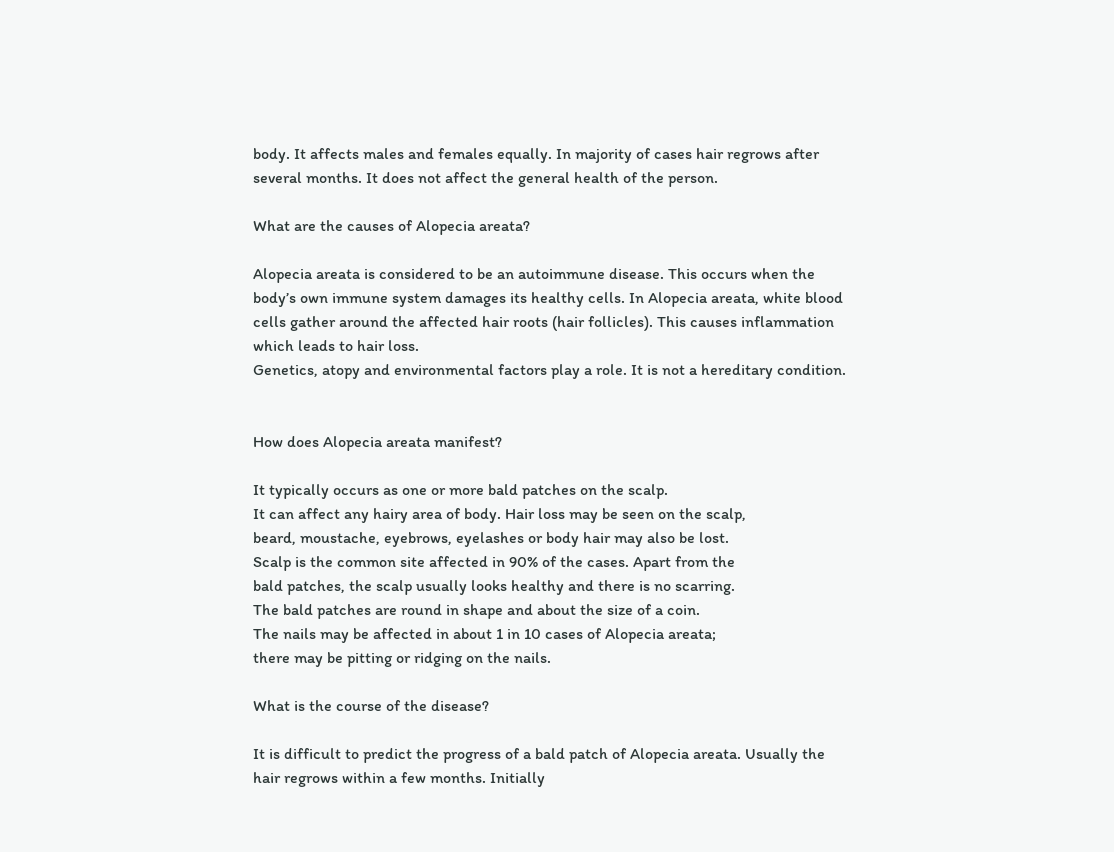body. It affects males and females equally. In majority of cases hair regrows after several months. It does not affect the general health of the person.

What are the causes of Alopecia areata?

Alopecia areata is considered to be an autoimmune disease. This occurs when the body’s own immune system damages its healthy cells. In Alopecia areata, white blood cells gather around the affected hair roots (hair follicles). This causes inflammation which leads to hair loss.
Genetics, atopy and environmental factors play a role. It is not a hereditary condition.


How does Alopecia areata manifest?

It typically occurs as one or more bald patches on the scalp.
It can affect any hairy area of body. Hair loss may be seen on the scalp,
beard, moustache, eyebrows, eyelashes or body hair may also be lost.
Scalp is the common site affected in 90% of the cases. Apart from the
bald patches, the scalp usually looks healthy and there is no scarring.
The bald patches are round in shape and about the size of a coin.
The nails may be affected in about 1 in 10 cases of Alopecia areata;
there may be pitting or ridging on the nails.

What is the course of the disease?

It is difficult to predict the progress of a bald patch of Alopecia areata. Usually the hair regrows within a few months. Initially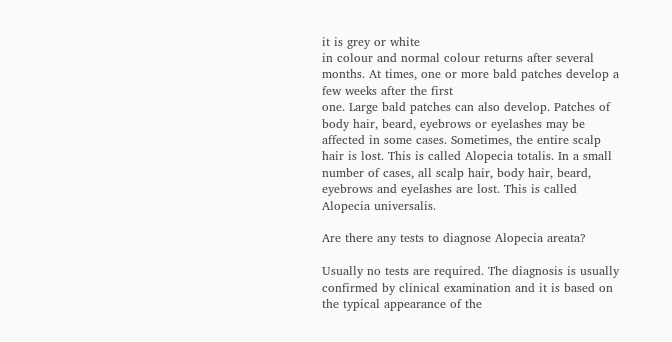it is grey or white
in colour and normal colour returns after several months. At times, one or more bald patches develop a few weeks after the first
one. Large bald patches can also develop. Patches of body hair, beard, eyebrows or eyelashes may be affected in some cases. Sometimes, the entire scalp hair is lost. This is called Alopecia totalis. In a small number of cases, all scalp hair, body hair, beard, eyebrows and eyelashes are lost. This is called Alopecia universalis.

Are there any tests to diagnose Alopecia areata?

Usually no tests are required. The diagnosis is usually confirmed by clinical examination and it is based on the typical appearance of the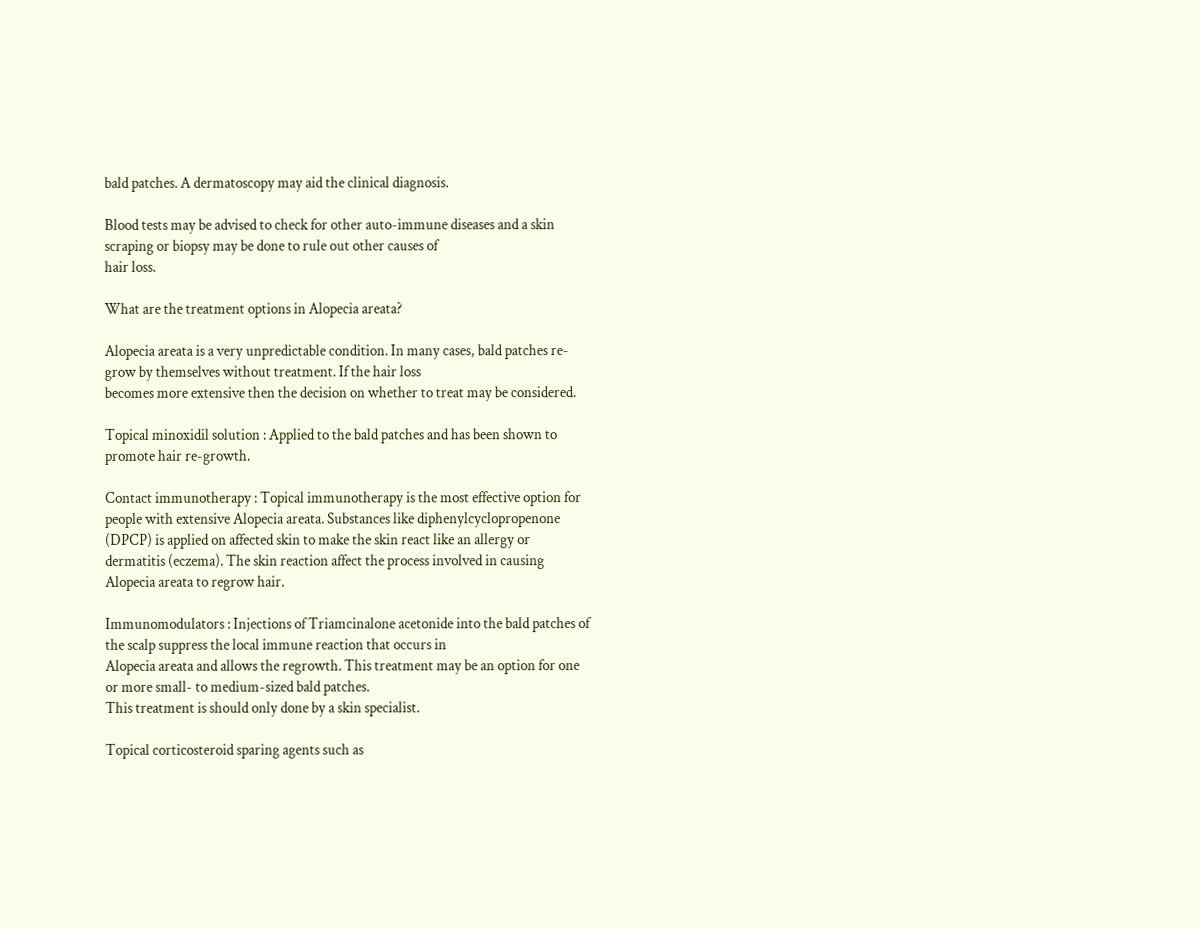bald patches. A dermatoscopy may aid the clinical diagnosis.

Blood tests may be advised to check for other auto-immune diseases and a skin scraping or biopsy may be done to rule out other causes of
hair loss.

What are the treatment options in Alopecia areata?

Alopecia areata is a very unpredictable condition. In many cases, bald patches re-grow by themselves without treatment. If the hair loss
becomes more extensive then the decision on whether to treat may be considered.

Topical minoxidil solution : Applied to the bald patches and has been shown to promote hair re-growth.

Contact immunotherapy : Topical immunotherapy is the most effective option for people with extensive Alopecia areata. Substances like diphenylcyclopropenone (DPCP) is applied on affected skin to make the skin react like an allergy or dermatitis (eczema). The skin reaction affect the process involved in causing Alopecia areata to regrow hair.

Immunomodulators : Injections of Triamcinalone acetonide into the bald patches of the scalp suppress the local immune reaction that occurs in
Alopecia areata and allows the regrowth. This treatment may be an option for one or more small- to medium-sized bald patches.
This treatment is should only done by a skin specialist.

Topical corticosteroid sparing agents such as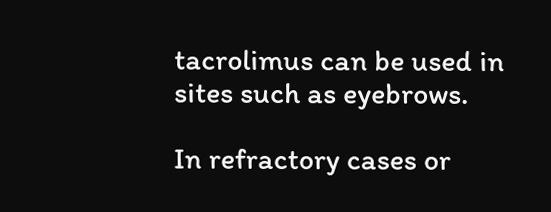tacrolimus can be used in sites such as eyebrows.

In refractory cases or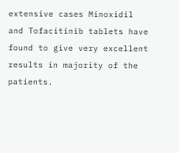extensive cases Minoxidil and Tofacitinib tablets have found to give very excellent results in majority of the patients.